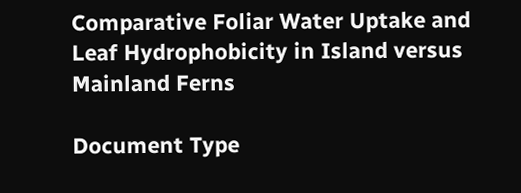Comparative Foliar Water Uptake and Leaf Hydrophobicity in Island versus Mainland Ferns

Document Type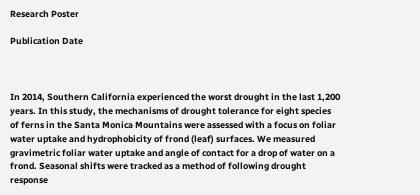Research Poster

Publication Date



In 2014, Southern California experienced the worst drought in the last 1,200 years. In this study, the mechanisms of drought tolerance for eight species of ferns in the Santa Monica Mountains were assessed with a focus on foliar water uptake and hydrophobicity of frond (leaf) surfaces. We measured gravimetric foliar water uptake and angle of contact for a drop of water on a frond. Seasonal shifts were tracked as a method of following drought response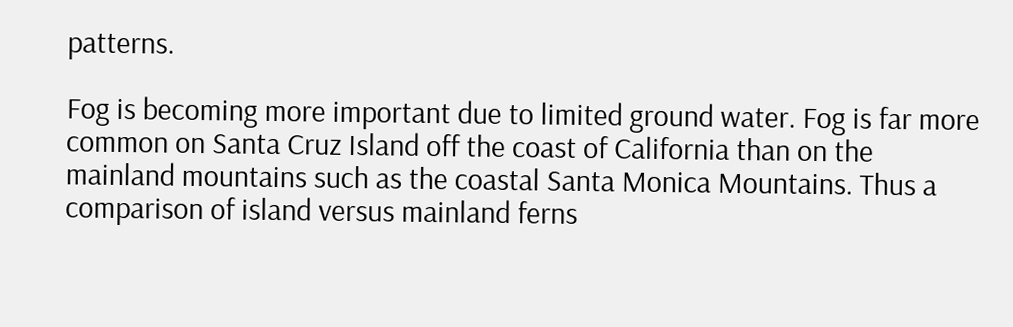patterns.

Fog is becoming more important due to limited ground water. Fog is far more common on Santa Cruz Island off the coast of California than on the mainland mountains such as the coastal Santa Monica Mountains. Thus a comparison of island versus mainland ferns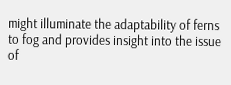might illuminate the adaptability of ferns to fog and provides insight into the issue of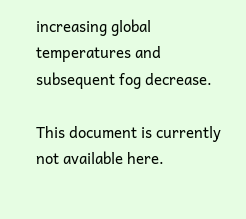increasing global temperatures and subsequent fog decrease.

This document is currently not available here.